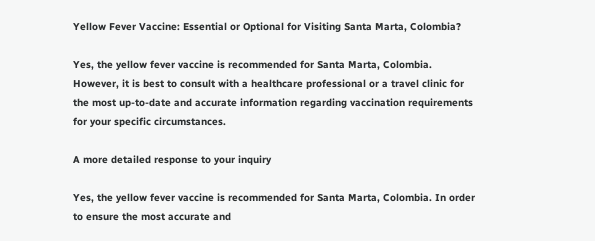Yellow Fever Vaccine: Essential or Optional for Visiting Santa Marta, Colombia?

Yes, the yellow fever vaccine is recommended for Santa Marta, Colombia. However, it is best to consult with a healthcare professional or a travel clinic for the most up-to-date and accurate information regarding vaccination requirements for your specific circumstances.

A more detailed response to your inquiry

Yes, the yellow fever vaccine is recommended for Santa Marta, Colombia. In order to ensure the most accurate and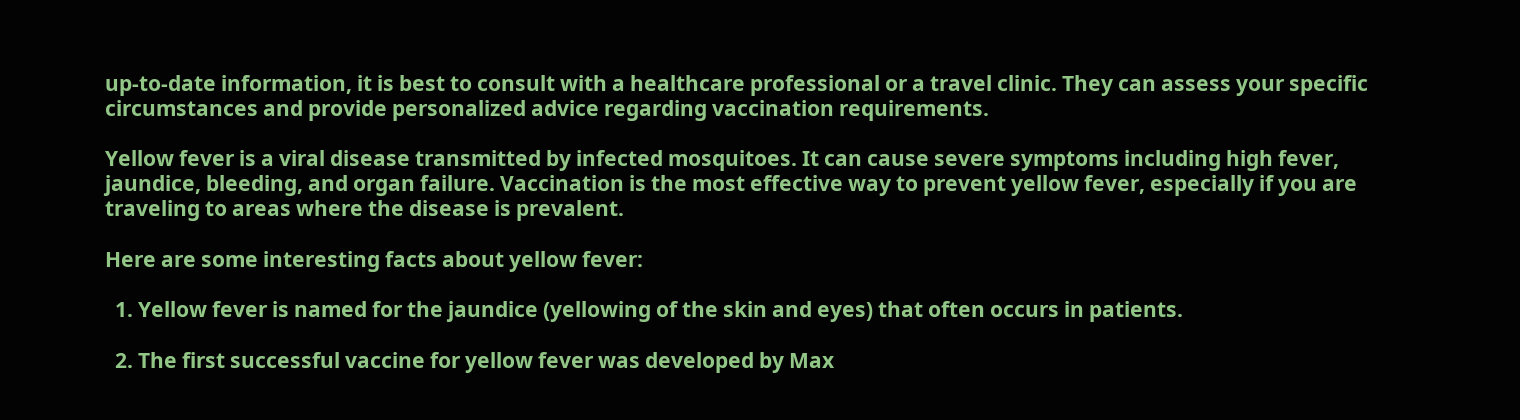up-to-date information, it is best to consult with a healthcare professional or a travel clinic. They can assess your specific circumstances and provide personalized advice regarding vaccination requirements.

Yellow fever is a viral disease transmitted by infected mosquitoes. It can cause severe symptoms including high fever, jaundice, bleeding, and organ failure. Vaccination is the most effective way to prevent yellow fever, especially if you are traveling to areas where the disease is prevalent.

Here are some interesting facts about yellow fever:

  1. Yellow fever is named for the jaundice (yellowing of the skin and eyes) that often occurs in patients.

  2. The first successful vaccine for yellow fever was developed by Max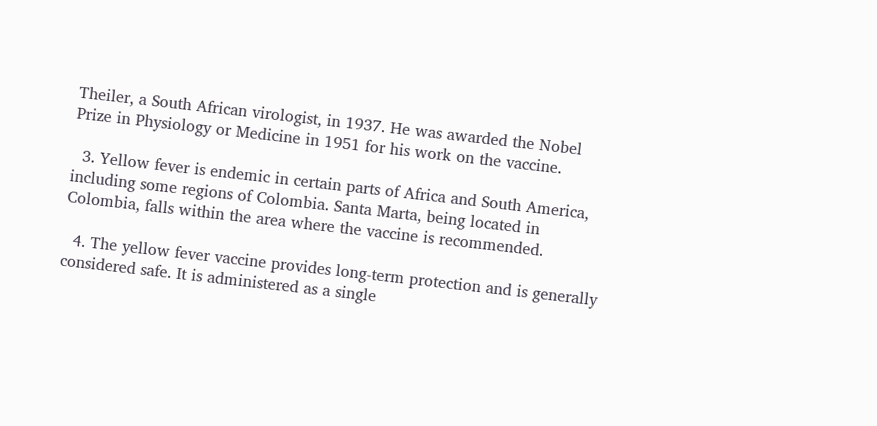Theiler, a South African virologist, in 1937. He was awarded the Nobel Prize in Physiology or Medicine in 1951 for his work on the vaccine.

  3. Yellow fever is endemic in certain parts of Africa and South America, including some regions of Colombia. Santa Marta, being located in Colombia, falls within the area where the vaccine is recommended.

  4. The yellow fever vaccine provides long-term protection and is generally considered safe. It is administered as a single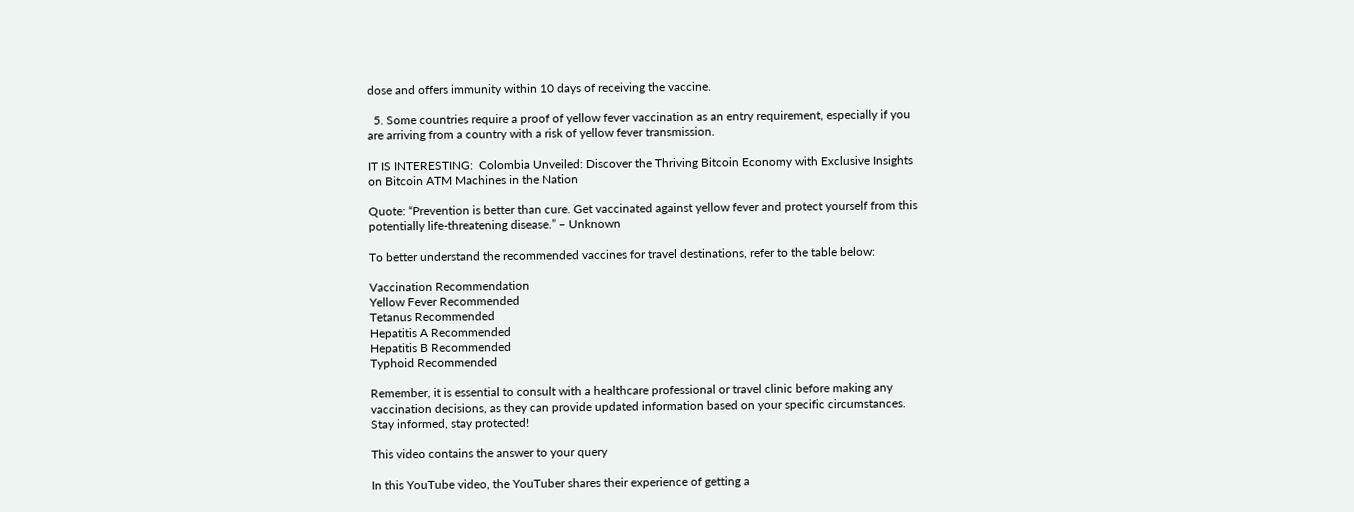dose and offers immunity within 10 days of receiving the vaccine.

  5. Some countries require a proof of yellow fever vaccination as an entry requirement, especially if you are arriving from a country with a risk of yellow fever transmission.

IT IS INTERESTING:  Colombia Unveiled: Discover the Thriving Bitcoin Economy with Exclusive Insights on Bitcoin ATM Machines in the Nation

Quote: “Prevention is better than cure. Get vaccinated against yellow fever and protect yourself from this potentially life-threatening disease.” – Unknown

To better understand the recommended vaccines for travel destinations, refer to the table below:

Vaccination Recommendation
Yellow Fever Recommended
Tetanus Recommended
Hepatitis A Recommended
Hepatitis B Recommended
Typhoid Recommended

Remember, it is essential to consult with a healthcare professional or travel clinic before making any vaccination decisions, as they can provide updated information based on your specific circumstances. Stay informed, stay protected!

This video contains the answer to your query

In this YouTube video, the YouTuber shares their experience of getting a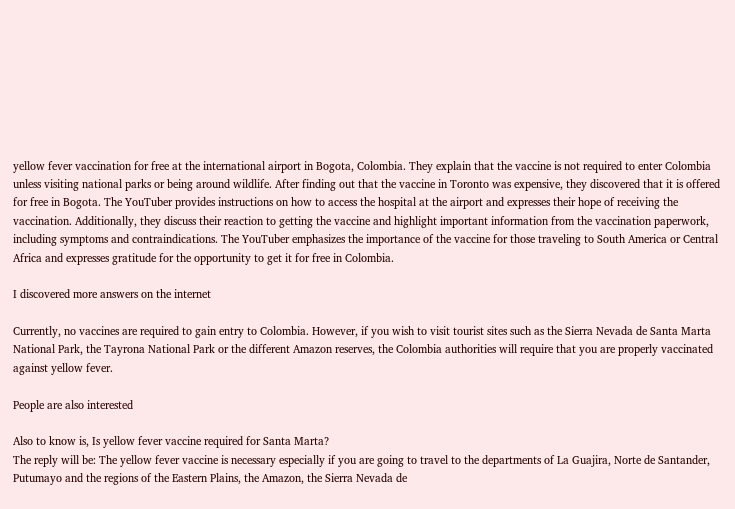yellow fever vaccination for free at the international airport in Bogota, Colombia. They explain that the vaccine is not required to enter Colombia unless visiting national parks or being around wildlife. After finding out that the vaccine in Toronto was expensive, they discovered that it is offered for free in Bogota. The YouTuber provides instructions on how to access the hospital at the airport and expresses their hope of receiving the vaccination. Additionally, they discuss their reaction to getting the vaccine and highlight important information from the vaccination paperwork, including symptoms and contraindications. The YouTuber emphasizes the importance of the vaccine for those traveling to South America or Central Africa and expresses gratitude for the opportunity to get it for free in Colombia.

I discovered more answers on the internet

Currently, no vaccines are required to gain entry to Colombia. However, if you wish to visit tourist sites such as the Sierra Nevada de Santa Marta National Park, the Tayrona National Park or the different Amazon reserves, the Colombia authorities will require that you are properly vaccinated against yellow fever.

People are also interested

Also to know is, Is yellow fever vaccine required for Santa Marta?
The reply will be: The yellow fever vaccine is necessary especially if you are going to travel to the departments of La Guajira, Norte de Santander, Putumayo and the regions of the Eastern Plains, the Amazon, the Sierra Nevada de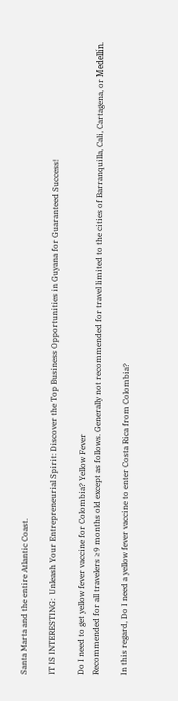Santa Marta and the entire Atlantic Coast.

IT IS INTERESTING:  Unleash Your Entrepreneurial Spirit: Discover the Top Business Opportunities in Guyana for Guaranteed Success!

Do I need to get yellow fever vaccine for Colombia? Yellow Fever
Recommended for all travelers ≥9 months old except as follows. Generally not recommended for travel limited to the cities of Barranquilla, Cali, Cartagena, or Medellín.

In this regard, Do I need a yellow fever vaccine to enter Costa Rica from Colombia?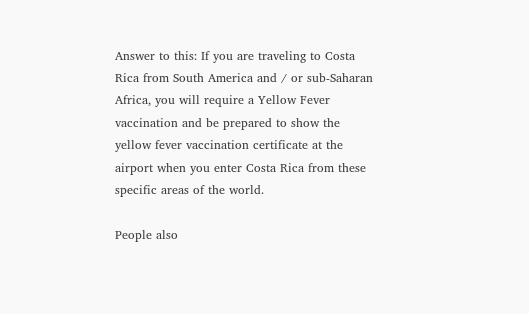Answer to this: If you are traveling to Costa Rica from South America and / or sub-Saharan Africa, you will require a Yellow Fever vaccination and be prepared to show the yellow fever vaccination certificate at the airport when you enter Costa Rica from these specific areas of the world.

People also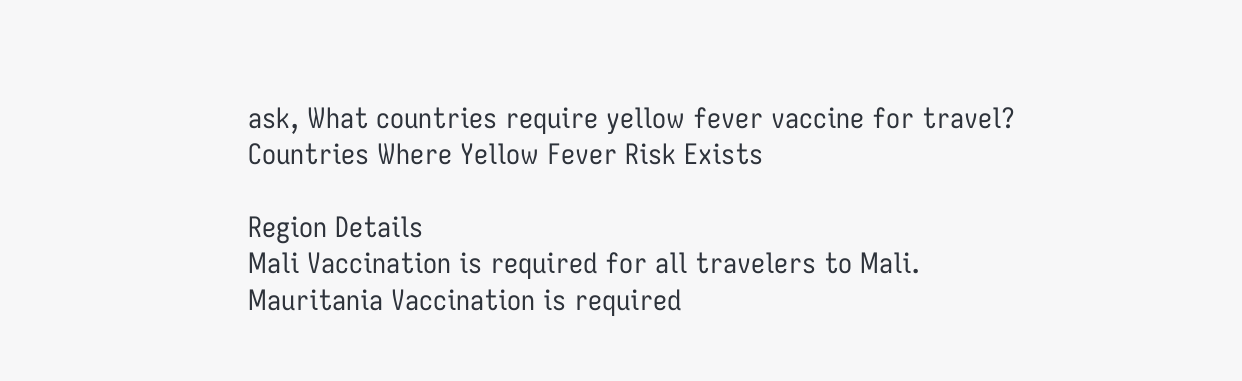ask, What countries require yellow fever vaccine for travel?
Countries Where Yellow Fever Risk Exists

Region Details
Mali Vaccination is required for all travelers to Mali.
Mauritania Vaccination is required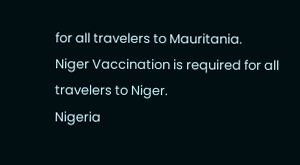for all travelers to Mauritania.
Niger Vaccination is required for all travelers to Niger.
Nigeria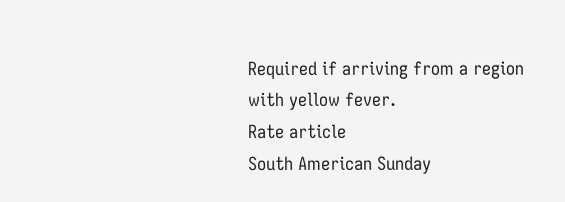Required if arriving from a region with yellow fever.
Rate article
South American Sunday